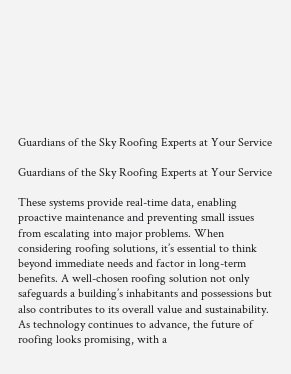Guardians of the Sky Roofing Experts at Your Service

Guardians of the Sky Roofing Experts at Your Service

These systems provide real-time data, enabling proactive maintenance and preventing small issues from escalating into major problems. When considering roofing solutions, it’s essential to think beyond immediate needs and factor in long-term benefits. A well-chosen roofing solution not only safeguards a building’s inhabitants and possessions but also contributes to its overall value and sustainability. As technology continues to advance, the future of roofing looks promising, with a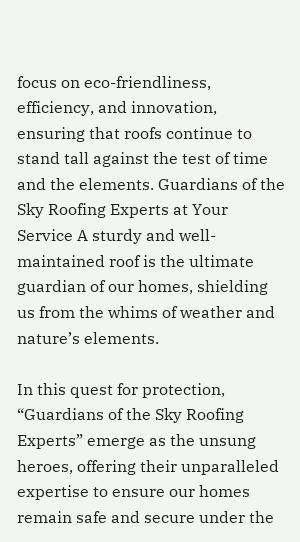focus on eco-friendliness, efficiency, and innovation, ensuring that roofs continue to stand tall against the test of time and the elements. Guardians of the Sky Roofing Experts at Your Service A sturdy and well-maintained roof is the ultimate guardian of our homes, shielding us from the whims of weather and nature’s elements.

In this quest for protection, “Guardians of the Sky Roofing Experts” emerge as the unsung heroes, offering their unparalleled expertise to ensure our homes remain safe and secure under the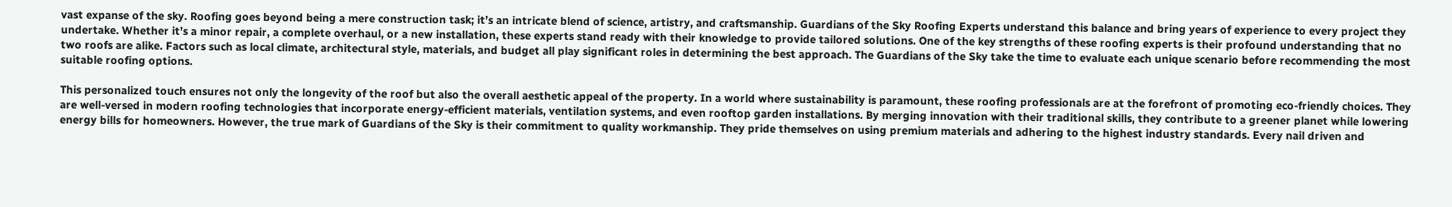vast expanse of the sky. Roofing goes beyond being a mere construction task; it’s an intricate blend of science, artistry, and craftsmanship. Guardians of the Sky Roofing Experts understand this balance and bring years of experience to every project they undertake. Whether it’s a minor repair, a complete overhaul, or a new installation, these experts stand ready with their knowledge to provide tailored solutions. One of the key strengths of these roofing experts is their profound understanding that no two roofs are alike. Factors such as local climate, architectural style, materials, and budget all play significant roles in determining the best approach. The Guardians of the Sky take the time to evaluate each unique scenario before recommending the most suitable roofing options.

This personalized touch ensures not only the longevity of the roof but also the overall aesthetic appeal of the property. In a world where sustainability is paramount, these roofing professionals are at the forefront of promoting eco-friendly choices. They are well-versed in modern roofing technologies that incorporate energy-efficient materials, ventilation systems, and even rooftop garden installations. By merging innovation with their traditional skills, they contribute to a greener planet while lowering energy bills for homeowners. However, the true mark of Guardians of the Sky is their commitment to quality workmanship. They pride themselves on using premium materials and adhering to the highest industry standards. Every nail driven and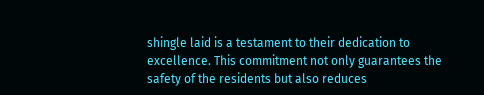shingle laid is a testament to their dedication to excellence. This commitment not only guarantees the safety of the residents but also reduces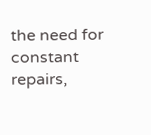the need for constant repairs,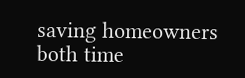saving homeowners both time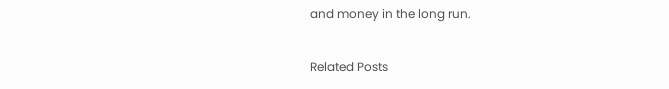and money in the long run.

Related Posts